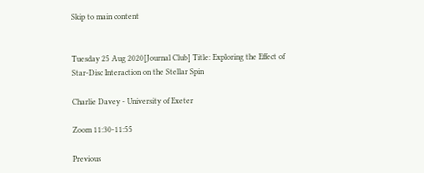Skip to main content


Tuesday 25 Aug 2020[Journal Club] Title: Exploring the Effect of Star-Disc Interaction on the Stellar Spin

Charlie Davey - University of Exeter

Zoom 11:30-11:55

Previous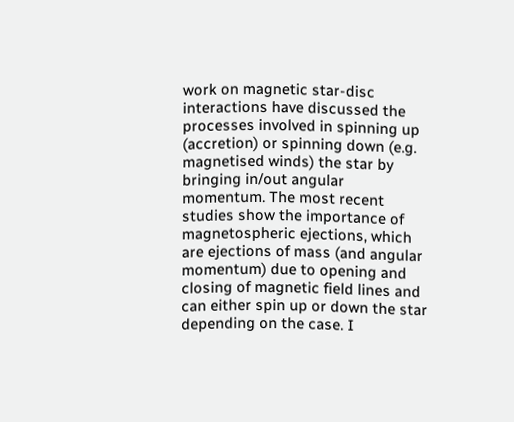work on magnetic star-disc interactions have discussed the processes involved in spinning up (accretion) or spinning down (e.g. magnetised winds) the star by bringing in/out angular momentum. The most recent studies show the importance of magnetospheric ejections, which are ejections of mass (and angular momentum) due to opening and closing of magnetic field lines and can either spin up or down the star depending on the case. I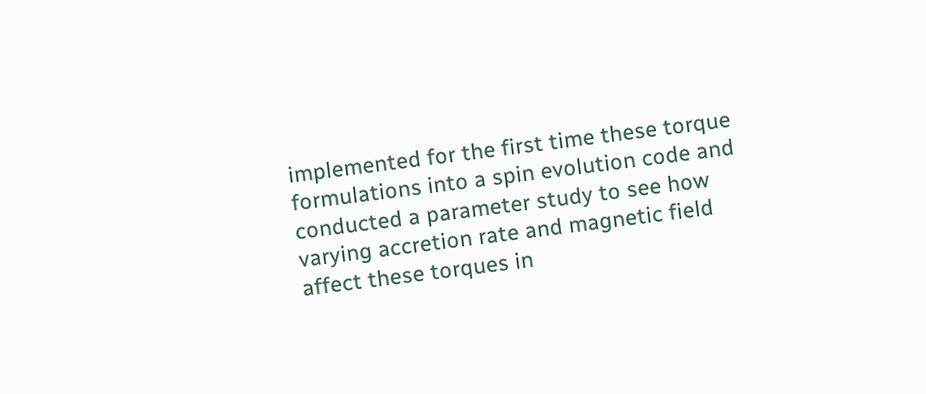implemented for the first time these torque formulations into a spin evolution code and conducted a parameter study to see how varying accretion rate and magnetic field affect these torques in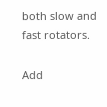both slow and fast rotators.

Add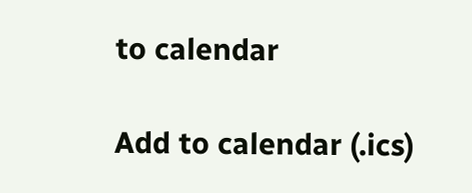to calendar

Add to calendar (.ics)